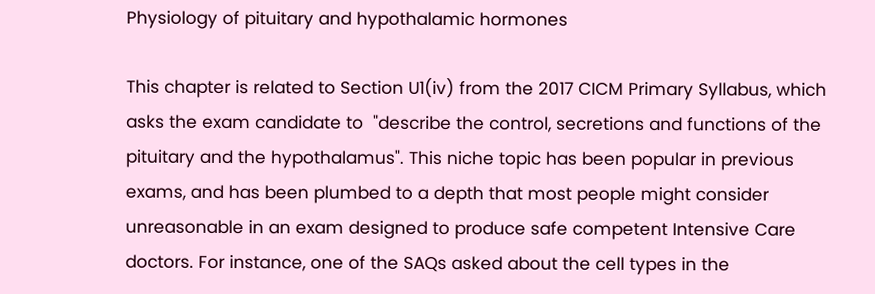Physiology of pituitary and hypothalamic hormones

This chapter is related to Section U1(iv) from the 2017 CICM Primary Syllabus, which asks the exam candidate to  "describe the control, secretions and functions of the pituitary and the hypothalamus". This niche topic has been popular in previous exams, and has been plumbed to a depth that most people might consider unreasonable in an exam designed to produce safe competent Intensive Care doctors. For instance, one of the SAQs asked about the cell types in the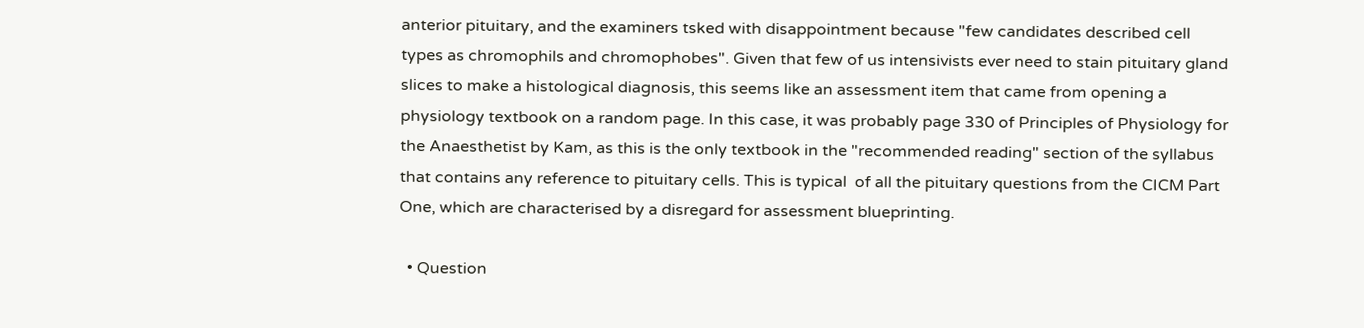anterior pituitary, and the examiners tsked with disappointment because "few candidates described cell types as chromophils and chromophobes". Given that few of us intensivists ever need to stain pituitary gland slices to make a histological diagnosis, this seems like an assessment item that came from opening a physiology textbook on a random page. In this case, it was probably page 330 of Principles of Physiology for the Anaesthetist by Kam, as this is the only textbook in the "recommended reading" section of the syllabus that contains any reference to pituitary cells. This is typical  of all the pituitary questions from the CICM Part One, which are characterised by a disregard for assessment blueprinting.

  • Question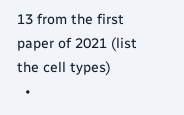13 from the first paper of 2021 (list the cell types)
  •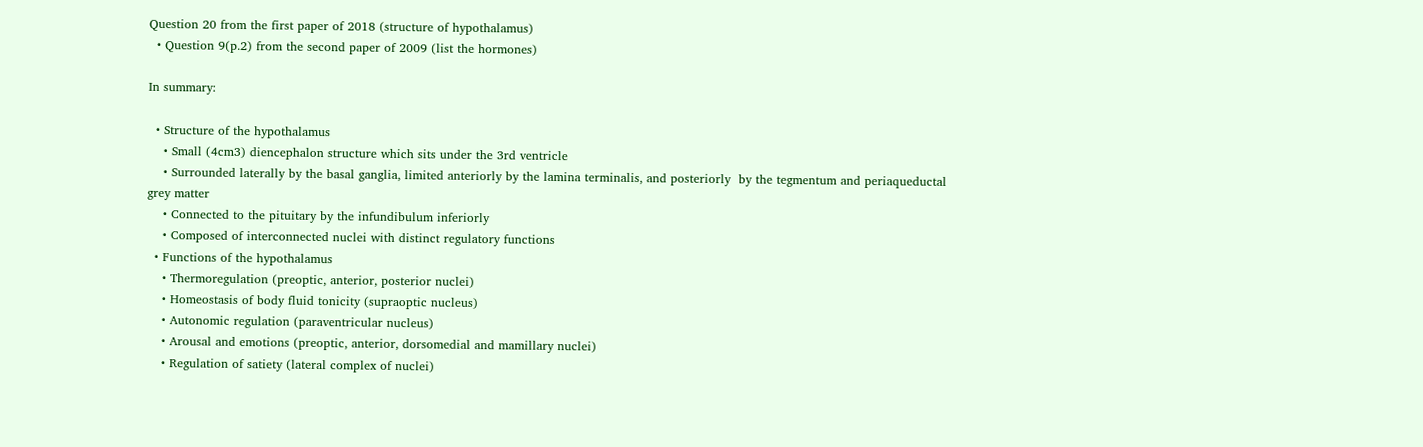Question 20 from the first paper of 2018 (structure of hypothalamus)
  • Question 9(p.2) from the second paper of 2009 (list the hormones)

In summary:

  • Structure of the hypothalamus
    • Small (4cm3) diencephalon structure which sits under the 3rd ventricle
    • Surrounded laterally by the basal ganglia, limited anteriorly by the lamina terminalis, and posteriorly  by the tegmentum and periaqueductal grey matter
    • Connected to the pituitary by the infundibulum inferiorly
    • Composed of interconnected nuclei with distinct regulatory functions
  • Functions of the hypothalamus
    • Thermoregulation (preoptic, anterior, posterior nuclei)
    • Homeostasis of body fluid tonicity (supraoptic nucleus)
    • Autonomic regulation (paraventricular nucleus)
    • Arousal and emotions (preoptic, anterior, dorsomedial and mamillary nuclei)
    • Regulation of satiety (lateral complex of nuclei)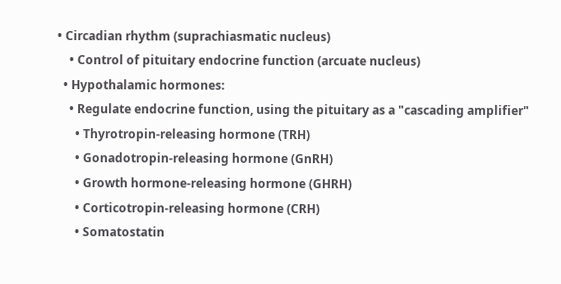• Circadian rhythm (suprachiasmatic nucleus)
    • Control of pituitary endocrine function (arcuate nucleus)
  • Hypothalamic hormones:
    • Regulate endocrine function, using the pituitary as a "cascading amplifier"
      • Thyrotropin-releasing hormone (TRH)
      • Gonadotropin-releasing hormone (GnRH)
      • Growth hormone-releasing hormone (GHRH)
      • Corticotropin-releasing hormone (CRH)
      • Somatostatin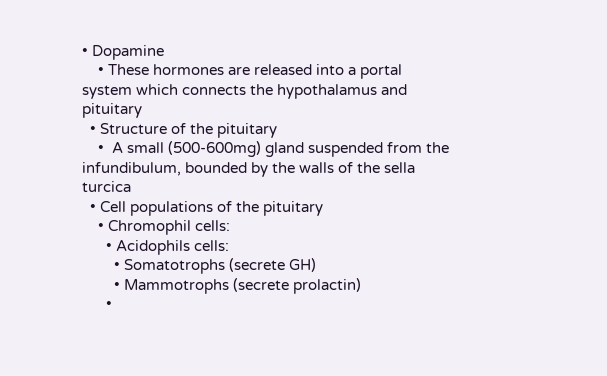• Dopamine
    • These hormones are released into a portal system which connects the hypothalamus and pituitary
  • Structure of the pituitary
    •  A small (500-600mg) gland suspended from the infundibulum, bounded by the walls of the sella turcica
  • Cell populations of the pituitary
    • Chromophil cells:
      • Acidophils cells:
        • Somatotrophs (secrete GH)
        • Mammotrophs (secrete prolactin)
      •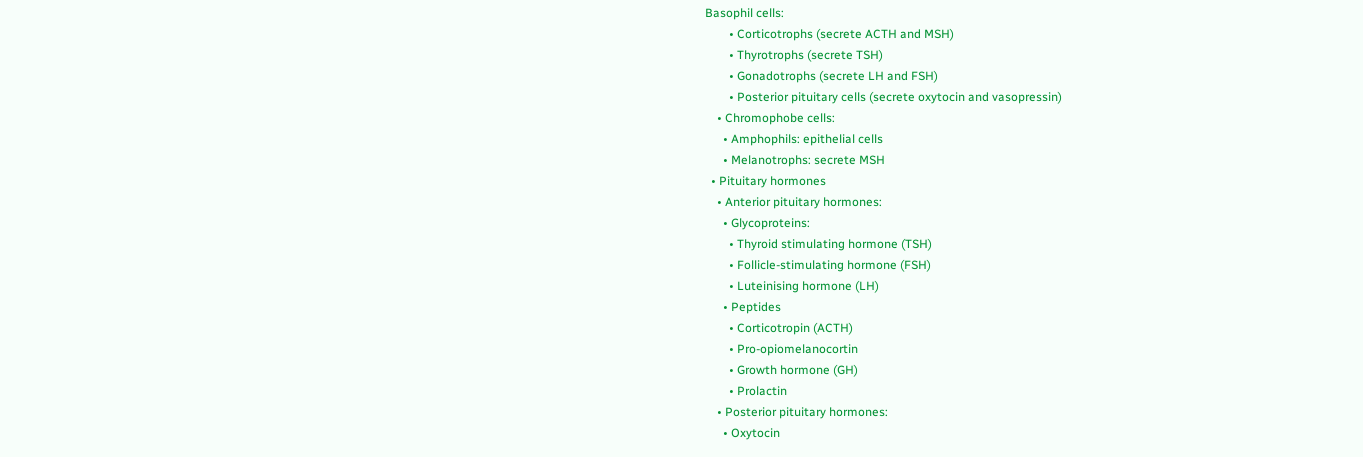Basophil cells:
        • Corticotrophs (secrete ACTH and MSH)
        • Thyrotrophs (secrete TSH)
        • Gonadotrophs (secrete LH and FSH)
        • Posterior pituitary cells (secrete oxytocin and vasopressin)
    • Chromophobe cells:
      • Amphophils: epithelial cells
      • Melanotrophs: secrete MSH
  • Pituitary hormones
    • Anterior pituitary hormones:
      • Glycoproteins:
        • Thyroid stimulating hormone (TSH)
        • Follicle-stimulating hormone (FSH)
        • Luteinising hormone (LH)
      • Peptides
        • Corticotropin (ACTH)
        • Pro-opiomelanocortin
        • Growth hormone (GH)
        • Prolactin
    • Posterior pituitary hormones:
      • Oxytocin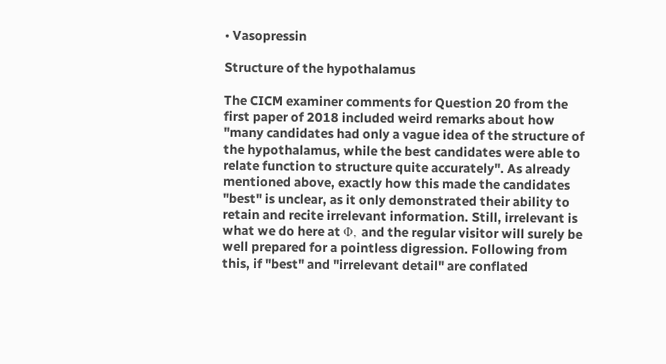• Vasopressin

Structure of the hypothalamus

The CICM examiner comments for Question 20 from the first paper of 2018 included weird remarks about how "many candidates had only a vague idea of the structure of the hypothalamus, while the best candidates were able to relate function to structure quite accurately". As already mentioned above, exactly how this made the candidates "best" is unclear, as it only demonstrated their ability to retain and recite irrelevant information. Still, irrelevant is what we do here at Φ, and the regular visitor will surely be well prepared for a pointless digression. Following from this, if "best" and "irrelevant detail" are conflated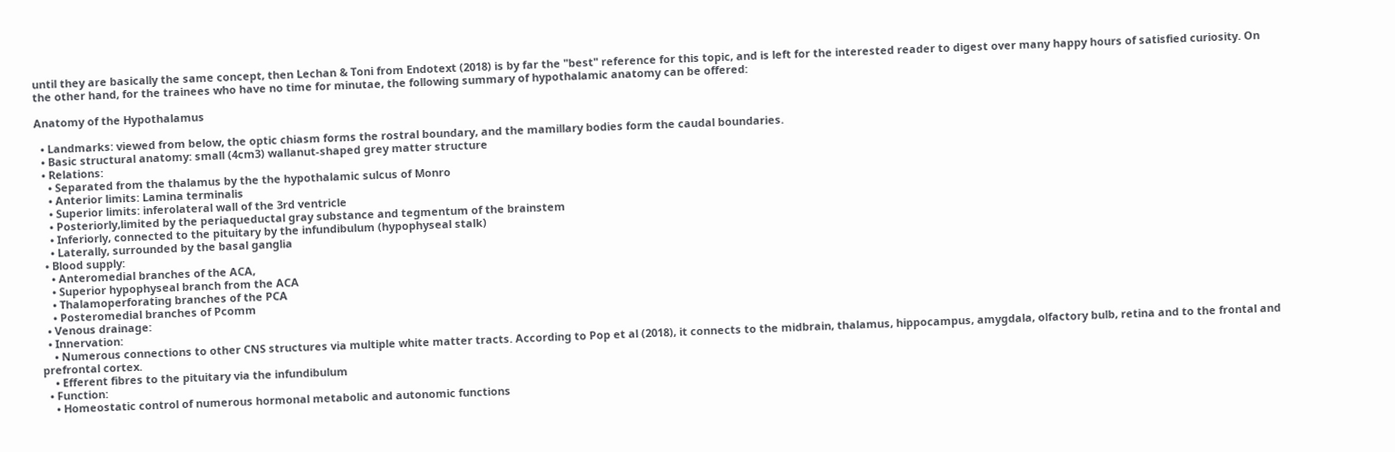until they are basically the same concept, then Lechan & Toni from Endotext (2018) is by far the "best" reference for this topic, and is left for the interested reader to digest over many happy hours of satisfied curiosity. On the other hand, for the trainees who have no time for minutae, the following summary of hypothalamic anatomy can be offered:

Anatomy of the Hypothalamus

  • Landmarks: viewed from below, the optic chiasm forms the rostral boundary, and the mamillary bodies form the caudal boundaries.
  • Basic structural anatomy: small (4cm3) wallanut-shaped grey matter structure
  • Relations:
    • Separated from the thalamus by the the hypothalamic sulcus of Monro
    • Anterior limits: Lamina terminalis
    • Superior limits: inferolateral wall of the 3rd ventricle
    • Posteriorly,limited by the periaqueductal gray substance and tegmentum of the brainstem
    • Inferiorly, connected to the pituitary by the infundibulum (hypophyseal stalk)
    • Laterally, surrounded by the basal ganglia
  • Blood supply:
    • Anteromedial branches of the ACA,
    • Superior hypophyseal branch from the ACA
    • Thalamoperforating branches of the PCA
    • Posteromedial branches of Pcomm
  • Venous drainage:
  • Innervation:
    • Numerous connections to other CNS structures via multiple white matter tracts. According to Pop et al (2018), it connects to the midbrain, thalamus, hippocampus, amygdala, olfactory bulb, retina and to the frontal and prefrontal cortex.
    • Efferent fibres to the pituitary via the infundibulum
  • Function:
    • Homeostatic control of numerous hormonal metabolic and autonomic functions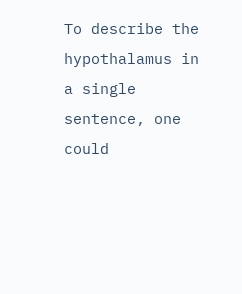To describe the hypothalamus in a single sentence, one could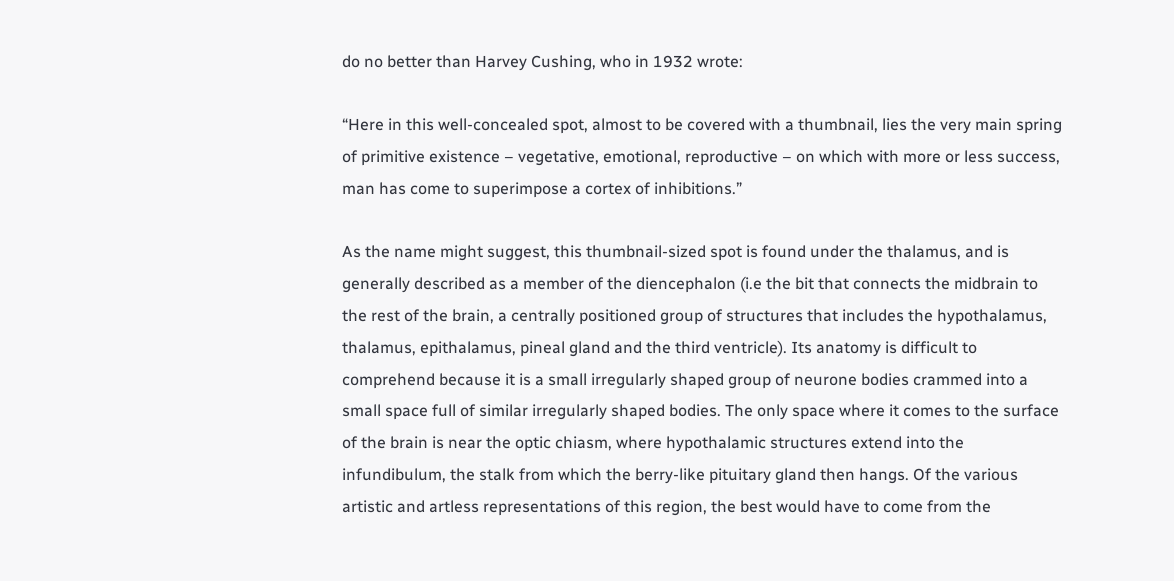do no better than Harvey Cushing, who in 1932 wrote:

“Here in this well-concealed spot, almost to be covered with a thumbnail, lies the very main spring of primitive existence – vegetative, emotional, reproductive – on which with more or less success, man has come to superimpose a cortex of inhibitions.”

As the name might suggest, this thumbnail-sized spot is found under the thalamus, and is generally described as a member of the diencephalon (i.e the bit that connects the midbrain to the rest of the brain, a centrally positioned group of structures that includes the hypothalamus, thalamus, epithalamus, pineal gland and the third ventricle). Its anatomy is difficult to comprehend because it is a small irregularly shaped group of neurone bodies crammed into a small space full of similar irregularly shaped bodies. The only space where it comes to the surface of the brain is near the optic chiasm, where hypothalamic structures extend into the infundibulum, the stalk from which the berry-like pituitary gland then hangs. Of the various artistic and artless representations of this region, the best would have to come from the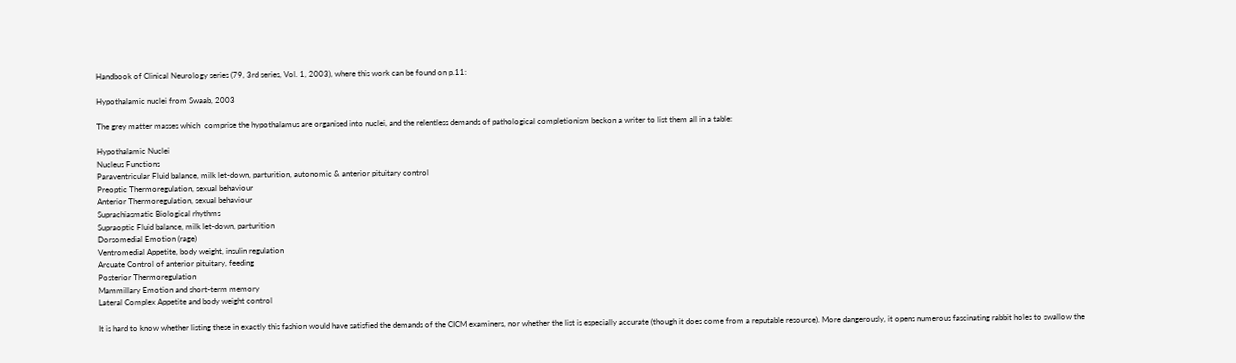Handbook of Clinical Neurology series (79, 3rd series, Vol. 1, 2003), where this work can be found on p.11:

Hypothalamic nuclei from Swaab, 2003

The grey matter masses which  comprise the hypothalamus are organised into nuclei, and the relentless demands of pathological completionism beckon a writer to list them all in a table:

Hypothalamic Nuclei
Nucleus Functions
Paraventricular Fluid balance, milk let-down, parturition, autonomic & anterior pituitary control
Preoptic Thermoregulation, sexual behaviour
Anterior Thermoregulation, sexual behaviour
Suprachiasmatic Biological rhythms
Supraoptic Fluid balance, milk let-down, parturition
Dorsomedial Emotion (rage)
Ventromedial Appetite, body weight, insulin regulation
Arcuate Control of anterior pituitary, feeding
Posterior Thermoregulation
Mammillary Emotion and short-term memory
Lateral Complex Appetite and body weight control

It is hard to know whether listing these in exactly this fashion would have satisfied the demands of the CICM examiners, nor whether the list is especially accurate (though it does come from a reputable resource). More dangerously, it opens numerous fascinating rabbit holes to swallow the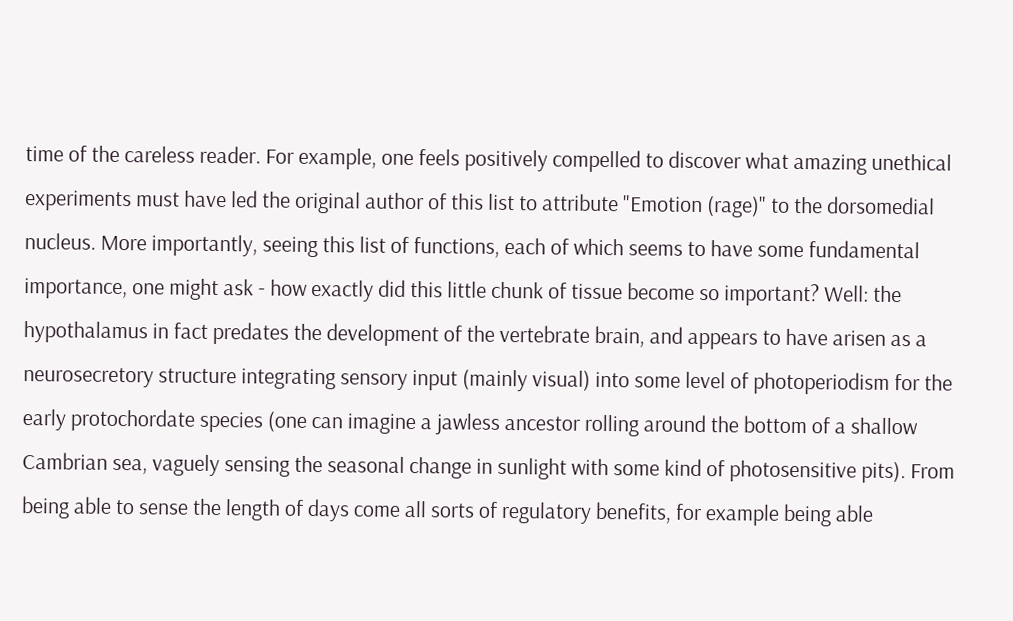time of the careless reader. For example, one feels positively compelled to discover what amazing unethical experiments must have led the original author of this list to attribute "Emotion (rage)" to the dorsomedial nucleus. More importantly, seeing this list of functions, each of which seems to have some fundamental importance, one might ask - how exactly did this little chunk of tissue become so important? Well: the hypothalamus in fact predates the development of the vertebrate brain, and appears to have arisen as a neurosecretory structure integrating sensory input (mainly visual) into some level of photoperiodism for the early protochordate species (one can imagine a jawless ancestor rolling around the bottom of a shallow Cambrian sea, vaguely sensing the seasonal change in sunlight with some kind of photosensitive pits). From being able to sense the length of days come all sorts of regulatory benefits, for example being able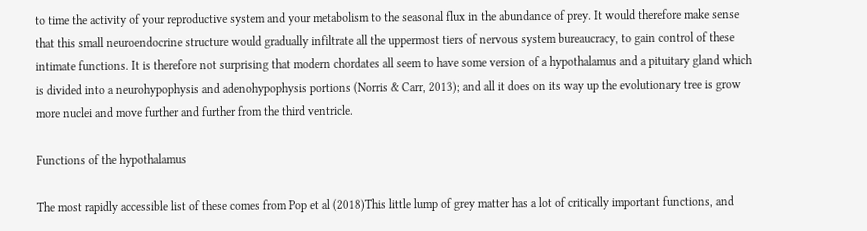to time the activity of your reproductive system and your metabolism to the seasonal flux in the abundance of prey. It would therefore make sense that this small neuroendocrine structure would gradually infiltrate all the uppermost tiers of nervous system bureaucracy, to gain control of these intimate functions. It is therefore not surprising that modern chordates all seem to have some version of a hypothalamus and a pituitary gland which is divided into a neurohypophysis and adenohypophysis portions (Norris & Carr, 2013); and all it does on its way up the evolutionary tree is grow more nuclei and move further and further from the third ventricle.

Functions of the hypothalamus

The most rapidly accessible list of these comes from Pop et al (2018)This little lump of grey matter has a lot of critically important functions, and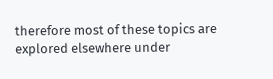therefore most of these topics are explored elsewhere under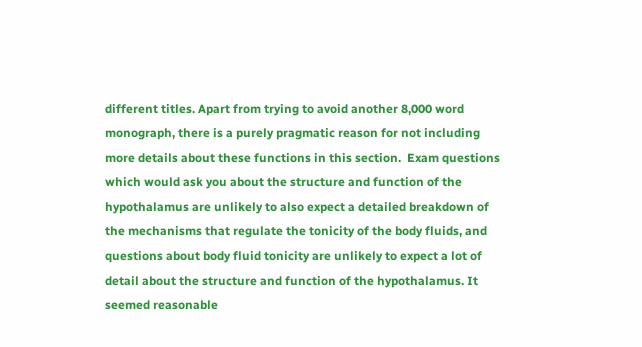different titles. Apart from trying to avoid another 8,000 word monograph, there is a purely pragmatic reason for not including more details about these functions in this section.  Exam questions which would ask you about the structure and function of the hypothalamus are unlikely to also expect a detailed breakdown of the mechanisms that regulate the tonicity of the body fluids, and questions about body fluid tonicity are unlikely to expect a lot of detail about the structure and function of the hypothalamus. It seemed reasonable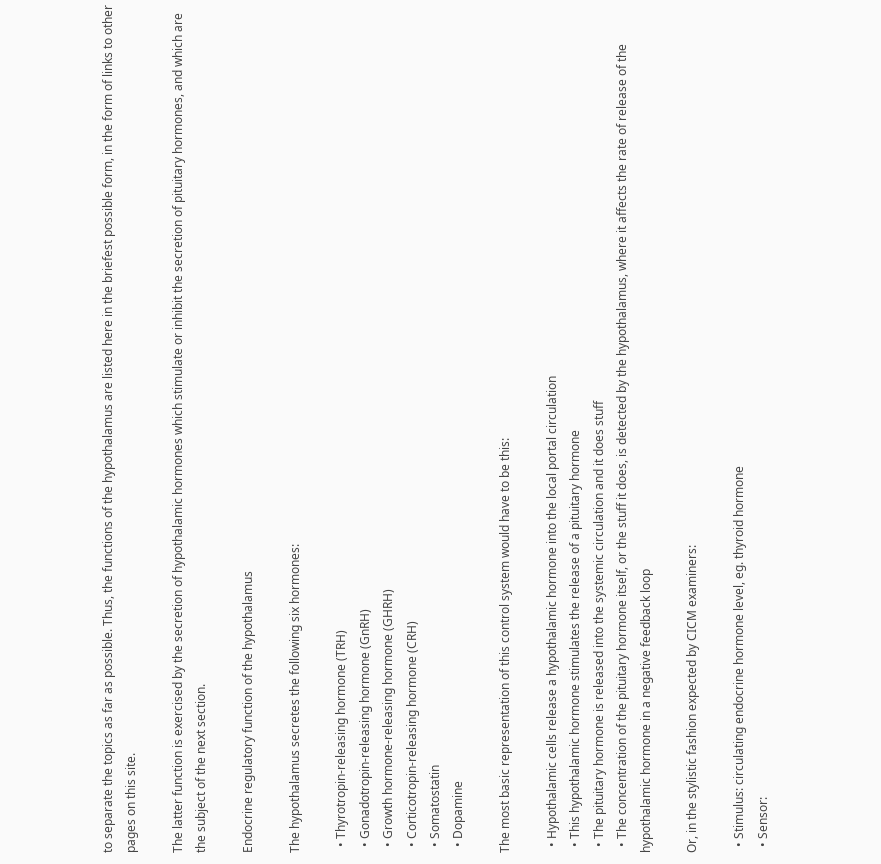to separate the topics as far as possible. Thus, the functions of the hypothalamus are listed here in the briefest possible form, in the form of links to other pages on this site.

The latter function is exercised by the secretion of hypothalamic hormones which stimulate or inhibit the secretion of pituitary hormones, and which are the subject of the next section.

Endocrine regulatory function of the hypothalamus

The hypothalamus secretes the following six hormones:

  • Thyrotropin-releasing hormone (TRH)
  • Gonadotropin-releasing hormone (GnRH)
  • Growth hormone-releasing hormone (GHRH)
  • Corticotropin-releasing hormone (CRH)
  • Somatostatin
  • Dopamine

The most basic representation of this control system would have to be this:

  • Hypothalamic cells release a hypothalamic hormone into the local portal circulation
  • This hypothalamic hormone stimulates the release of a pituitary hormone
  • The pituitary hormone is released into the systemic circulation and it does stuff
  • The concentration of the pituitary hormone itself, or the stuff it does, is detected by the hypothalamus, where it affects the rate of release of the hypothalamic hormone in a negative feedback loop

Or, in the stylistic fashion expected by CICM examiners:

  • Stimulus: circulating endocrine hormone level, eg. thyroid hormone
  • Sensor: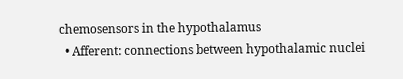chemosensors in the hypothalamus
  • Afferent: connections between hypothalamic nuclei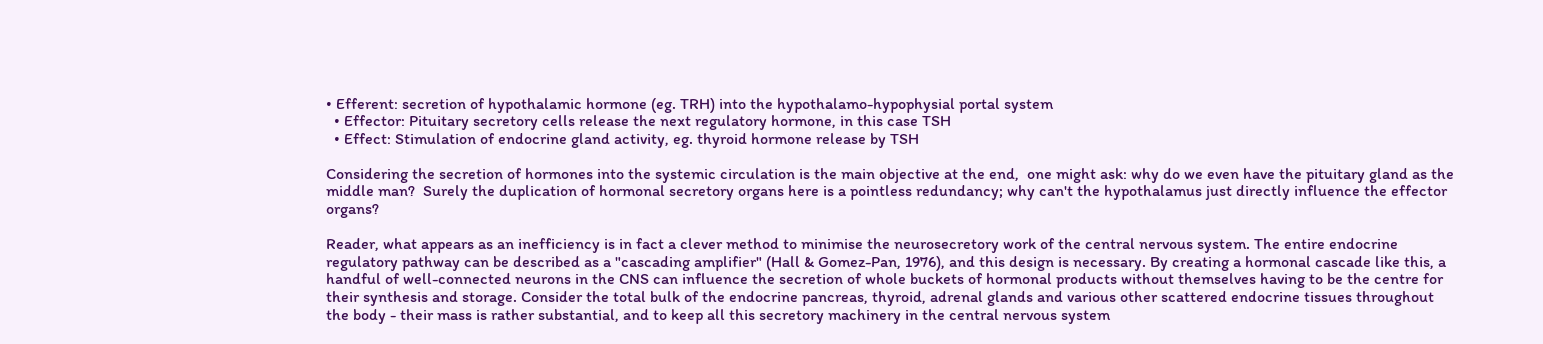• Efferent: secretion of hypothalamic hormone (eg. TRH) into the hypothalamo-hypophysial portal system
  • Effector: Pituitary secretory cells release the next regulatory hormone, in this case TSH
  • Effect: Stimulation of endocrine gland activity, eg. thyroid hormone release by TSH

Considering the secretion of hormones into the systemic circulation is the main objective at the end,  one might ask: why do we even have the pituitary gland as the middle man?  Surely the duplication of hormonal secretory organs here is a pointless redundancy; why can't the hypothalamus just directly influence the effector organs?

Reader, what appears as an inefficiency is in fact a clever method to minimise the neurosecretory work of the central nervous system. The entire endocrine regulatory pathway can be described as a "cascading amplifier" (Hall & Gomez-Pan, 1976), and this design is necessary. By creating a hormonal cascade like this, a handful of well-connected neurons in the CNS can influence the secretion of whole buckets of hormonal products without themselves having to be the centre for their synthesis and storage. Consider the total bulk of the endocrine pancreas, thyroid, adrenal glands and various other scattered endocrine tissues throughout the body - their mass is rather substantial, and to keep all this secretory machinery in the central nervous system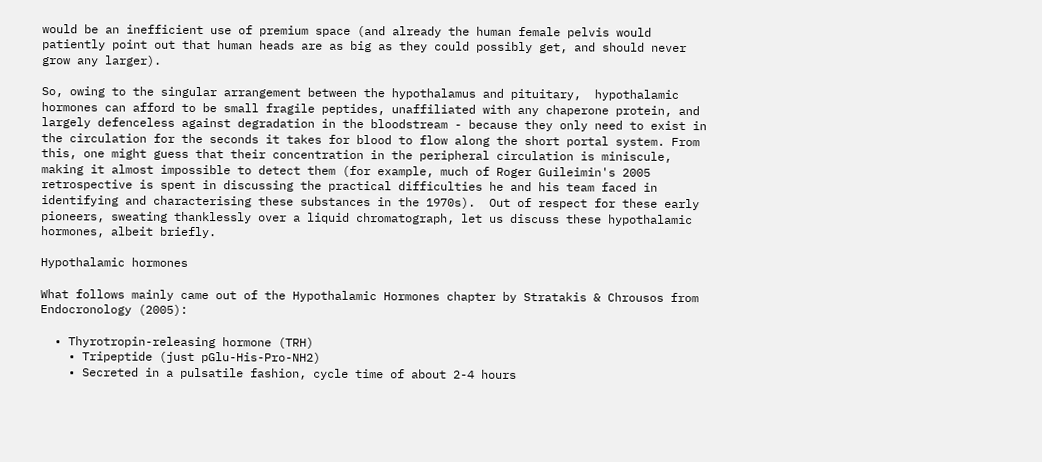would be an inefficient use of premium space (and already the human female pelvis would patiently point out that human heads are as big as they could possibly get, and should never grow any larger).

So, owing to the singular arrangement between the hypothalamus and pituitary,  hypothalamic hormones can afford to be small fragile peptides, unaffiliated with any chaperone protein, and largely defenceless against degradation in the bloodstream - because they only need to exist in the circulation for the seconds it takes for blood to flow along the short portal system. From this, one might guess that their concentration in the peripheral circulation is miniscule, making it almost impossible to detect them (for example, much of Roger Guileimin's 2005 retrospective is spent in discussing the practical difficulties he and his team faced in identifying and characterising these substances in the 1970s).  Out of respect for these early pioneers, sweating thanklessly over a liquid chromatograph, let us discuss these hypothalamic hormones, albeit briefly.

Hypothalamic hormones

What follows mainly came out of the Hypothalamic Hormones chapter by Stratakis & Chrousos from Endocronology (2005):

  • Thyrotropin-releasing hormone (TRH)
    • Tripeptide (just pGlu-His-Pro-NH2)
    • Secreted in a pulsatile fashion, cycle time of about 2-4 hours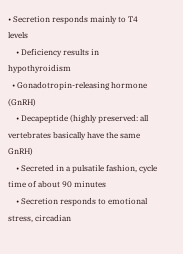• Secretion responds mainly to T4 levels
    • Deficiency results in hypothyroidism
  • Gonadotropin-releasing hormone (GnRH)
    • Decapeptide (highly preserved: all vertebrates basically have the same GnRH)
    • Secreted in a pulsatile fashion, cycle time of about 90 minutes
    • Secretion responds to emotional stress, circadian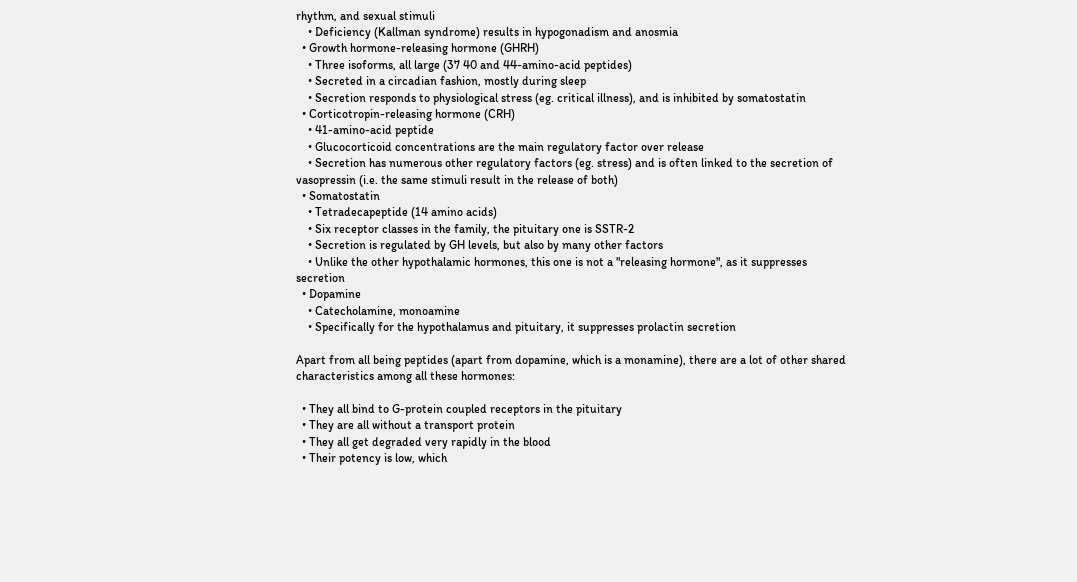rhythm, and sexual stimuli
    • Deficiency (Kallman syndrome) results in hypogonadism and anosmia
  • Growth hormone-releasing hormone (GHRH)
    • Three isoforms, all large (37 40 and 44-amino-acid peptides)
    • Secreted in a circadian fashion, mostly during sleep
    • Secretion responds to physiological stress (eg. critical illness), and is inhibited by somatostatin
  • Corticotropin-releasing hormone (CRH)
    • 41-amino-acid peptide
    • Glucocorticoid concentrations are the main regulatory factor over release
    • Secretion has numerous other regulatory factors (eg. stress) and is often linked to the secretion of vasopressin (i.e. the same stimuli result in the release of both)
  • Somatostatin
    • Tetradecapeptide (14 amino acids)
    • Six receptor classes in the family, the pituitary one is SSTR-2
    • Secretion is regulated by GH levels, but also by many other factors
    • Unlike the other hypothalamic hormones, this one is not a "releasing hormone", as it suppresses secretion
  • Dopamine
    • Catecholamine, monoamine
    • Specifically for the hypothalamus and pituitary, it suppresses prolactin secretion

Apart from all being peptides (apart from dopamine, which is a monamine), there are a lot of other shared characteristics among all these hormones:

  • They all bind to G-protein coupled receptors in the pituitary
  • They are all without a transport protein
  • They all get degraded very rapidly in the blood
  • Their potency is low, which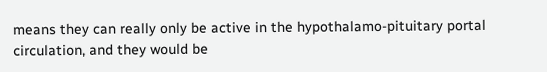means they can really only be active in the hypothalamo-pituitary portal circulation, and they would be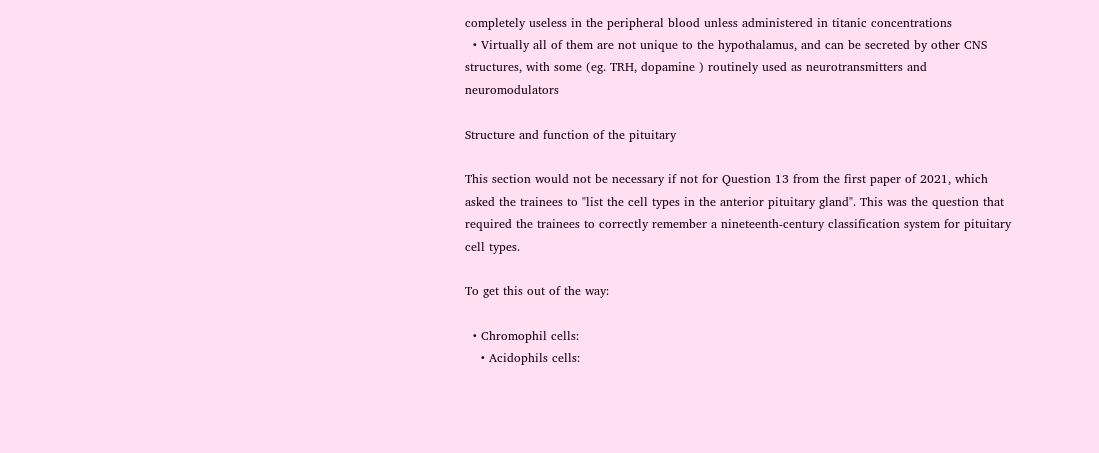completely useless in the peripheral blood unless administered in titanic concentrations
  • Virtually all of them are not unique to the hypothalamus, and can be secreted by other CNS structures, with some (eg. TRH, dopamine ) routinely used as neurotransmitters and neuromodulators

Structure and function of the pituitary

This section would not be necessary if not for Question 13 from the first paper of 2021, which asked the trainees to "list the cell types in the anterior pituitary gland". This was the question that required the trainees to correctly remember a nineteenth-century classification system for pituitary cell types.

To get this out of the way:

  • Chromophil cells:
    • Acidophils cells: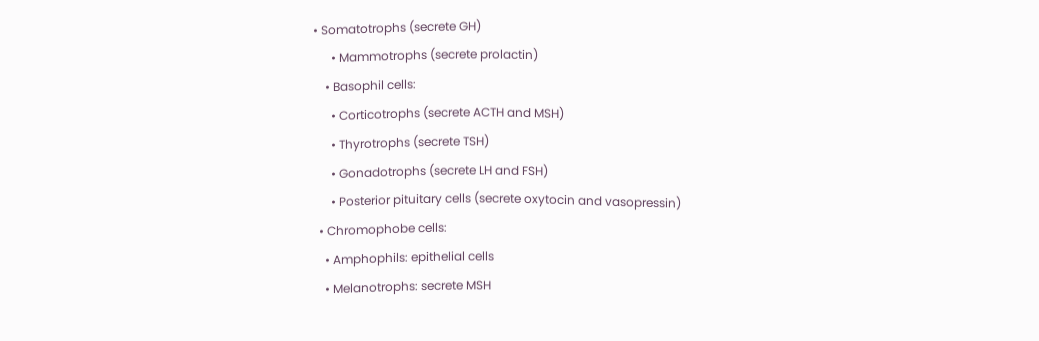• Somatotrophs (secrete GH)
      • Mammotrophs (secrete prolactin)
    • Basophil cells:
      • Corticotrophs (secrete ACTH and MSH)
      • Thyrotrophs (secrete TSH)
      • Gonadotrophs (secrete LH and FSH)
      • Posterior pituitary cells (secrete oxytocin and vasopressin)
  • Chromophobe cells:
    • Amphophils: epithelial cells
    • Melanotrophs: secrete MSH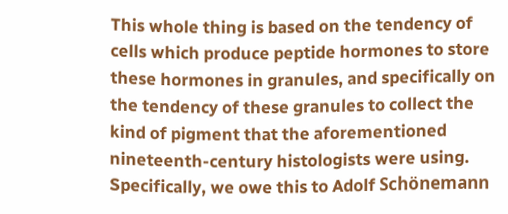This whole thing is based on the tendency of cells which produce peptide hormones to store these hormones in granules, and specifically on the tendency of these granules to collect the kind of pigment that the aforementioned nineteenth-century histologists were using. Specifically, we owe this to Adolf Schönemann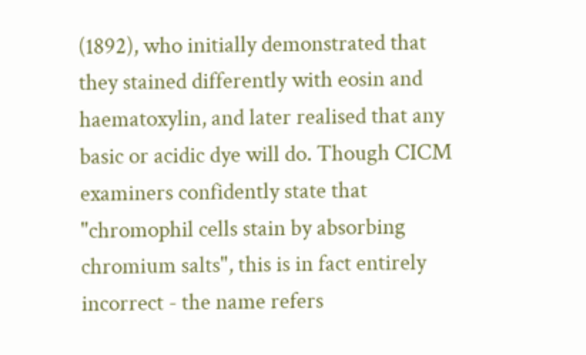(1892), who initially demonstrated that they stained differently with eosin and haematoxylin, and later realised that any basic or acidic dye will do. Though CICM examiners confidently state that "chromophil cells stain by absorbing chromium salts", this is in fact entirely incorrect - the name refers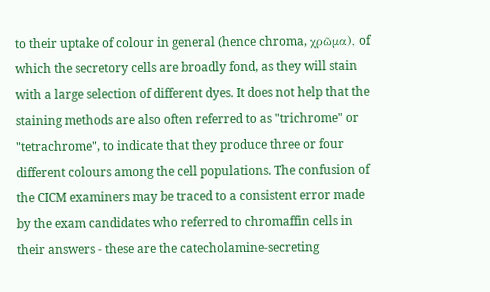to their uptake of colour in general (hence chroma, χρῶμα), of which the secretory cells are broadly fond, as they will stain with a large selection of different dyes. It does not help that the staining methods are also often referred to as "trichrome" or "tetrachrome", to indicate that they produce three or four different colours among the cell populations. The confusion of the CICM examiners may be traced to a consistent error made by the exam candidates who referred to chromaffin cells in their answers - these are the catecholamine-secreting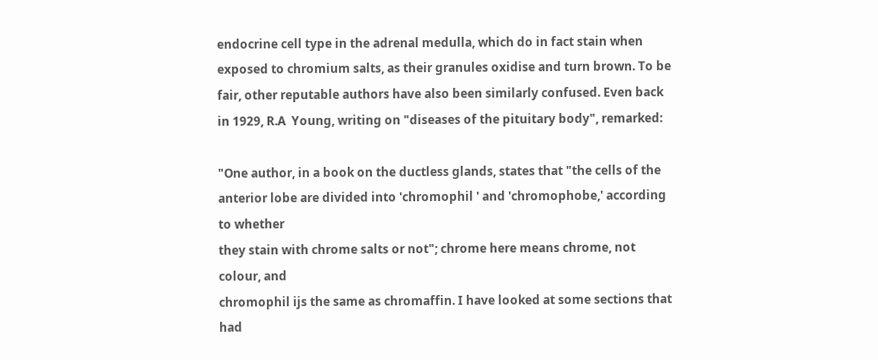endocrine cell type in the adrenal medulla, which do in fact stain when exposed to chromium salts, as their granules oxidise and turn brown. To be fair, other reputable authors have also been similarly confused. Even back in 1929, R.A  Young, writing on "diseases of the pituitary body", remarked:

"One author, in a book on the ductless glands, states that "the cells of the
anterior lobe are divided into 'chromophil ' and 'chromophobe,' according to whether
they stain with chrome salts or not"; chrome here means chrome, not colour, and
chromophil ijs the same as chromaffin. I have looked at some sections that had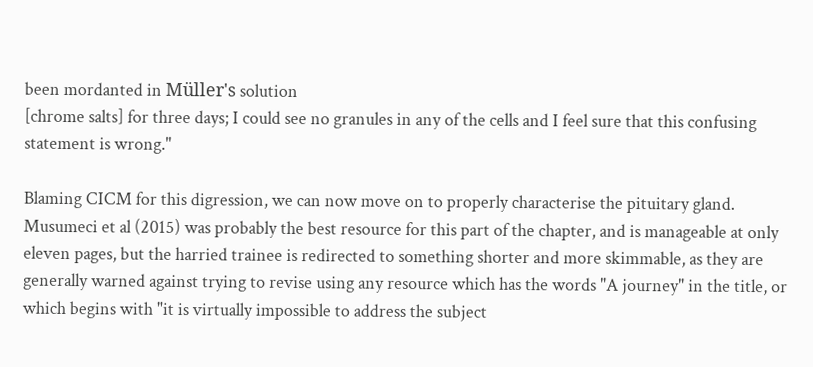been mordanted in Müller's solution
[chrome salts] for three days; I could see no granules in any of the cells and I feel sure that this confusing statement is wrong."

Blaming CICM for this digression, we can now move on to properly characterise the pituitary gland. Musumeci et al (2015) was probably the best resource for this part of the chapter, and is manageable at only eleven pages, but the harried trainee is redirected to something shorter and more skimmable, as they are generally warned against trying to revise using any resource which has the words "A journey" in the title, or which begins with "it is virtually impossible to address the subject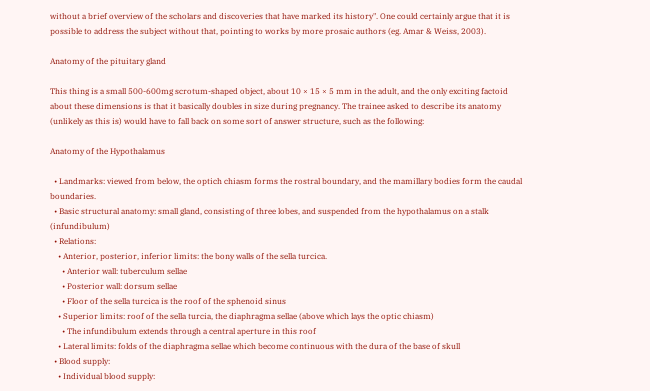without a brief overview of the scholars and discoveries that have marked its history". One could certainly argue that it is possible to address the subject without that, pointing to works by more prosaic authors (eg. Amar & Weiss, 2003).

Anatomy of the pituitary gland

This thing is a small 500-600mg scrotum-shaped object, about 10 × 15 × 5 mm in the adult, and the only exciting factoid about these dimensions is that it basically doubles in size during pregnancy. The trainee asked to describe its anatomy (unlikely as this is) would have to fall back on some sort of answer structure, such as the following:

Anatomy of the Hypothalamus

  • Landmarks: viewed from below, the optich chiasm forms the rostral boundary, and the mamillary bodies form the caudal boundaries.
  • Basic structural anatomy: small gland, consisting of three lobes, and suspended from the hypothalamus on a stalk (infundibulum)
  • Relations:
    • Anterior, posterior, inferior limits: the bony walls of the sella turcica.
      • Anterior wall: tuberculum sellae
      • Posterior wall: dorsum sellae
      • Floor of the sella turcica is the roof of the sphenoid sinus
    • Superior limits: roof of the sella turcia, the diaphragma sellae (above which lays the optic chiasm)
      • The infundibulum extends through a central aperture in this roof
    • Lateral limits: folds of the diaphragma sellae which become continuous with the dura of the base of skull
  • Blood supply:
    • Individual blood supply: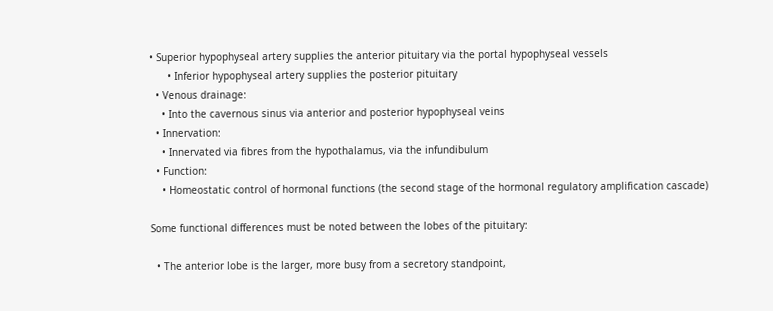• Superior hypophyseal artery supplies the anterior pituitary via the portal hypophyseal vessels
      • Inferior hypophyseal artery supplies the posterior pituitary
  • Venous drainage:
    • Into the cavernous sinus via anterior and posterior hypophyseal veins
  • Innervation:
    • Innervated via fibres from the hypothalamus, via the infundibulum
  • Function:
    • Homeostatic control of hormonal functions (the second stage of the hormonal regulatory amplification cascade)

Some functional differences must be noted between the lobes of the pituitary:

  • The anterior lobe is the larger, more busy from a secretory standpoint,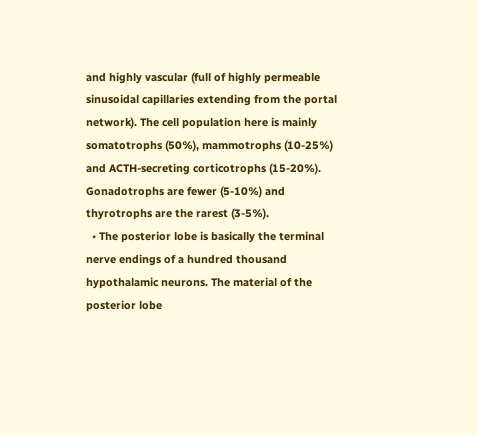and highly vascular (full of highly permeable sinusoidal capillaries extending from the portal network). The cell population here is mainly somatotrophs (50%), mammotrophs (10-25%) and ACTH-secreting corticotrophs (15-20%). Gonadotrophs are fewer (5-10%) and thyrotrophs are the rarest (3-5%).
  • The posterior lobe is basically the terminal nerve endings of a hundred thousand hypothalamic neurons. The material of the posterior lobe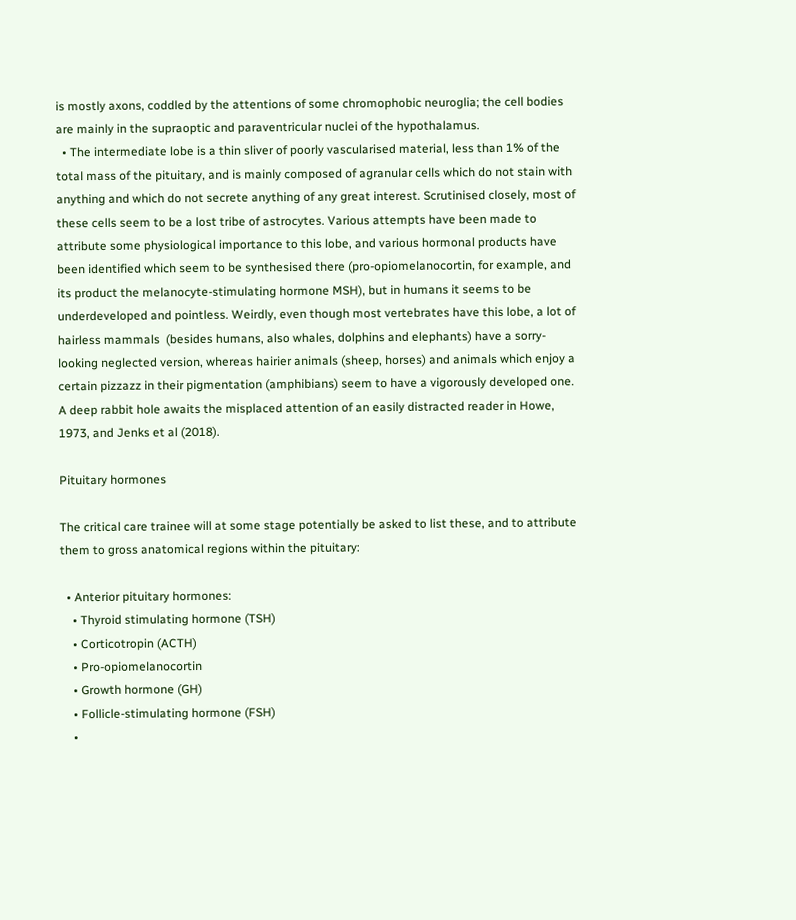is mostly axons, coddled by the attentions of some chromophobic neuroglia; the cell bodies are mainly in the supraoptic and paraventricular nuclei of the hypothalamus.
  • The intermediate lobe is a thin sliver of poorly vascularised material, less than 1% of the total mass of the pituitary, and is mainly composed of agranular cells which do not stain with anything and which do not secrete anything of any great interest. Scrutinised closely, most of these cells seem to be a lost tribe of astrocytes. Various attempts have been made to attribute some physiological importance to this lobe, and various hormonal products have been identified which seem to be synthesised there (pro-opiomelanocortin, for example, and its product the melanocyte-stimulating hormone MSH), but in humans it seems to be underdeveloped and pointless. Weirdly, even though most vertebrates have this lobe, a lot of hairless mammals  (besides humans, also whales, dolphins and elephants) have a sorry-looking neglected version, whereas hairier animals (sheep, horses) and animals which enjoy a certain pizzazz in their pigmentation (amphibians) seem to have a vigorously developed one. A deep rabbit hole awaits the misplaced attention of an easily distracted reader in Howe, 1973, and Jenks et al (2018).

Pituitary hormones

The critical care trainee will at some stage potentially be asked to list these, and to attribute them to gross anatomical regions within the pituitary:

  • Anterior pituitary hormones:
    • Thyroid stimulating hormone (TSH)
    • Corticotropin (ACTH)
    • Pro-opiomelanocortin
    • Growth hormone (GH)
    • Follicle-stimulating hormone (FSH)
    •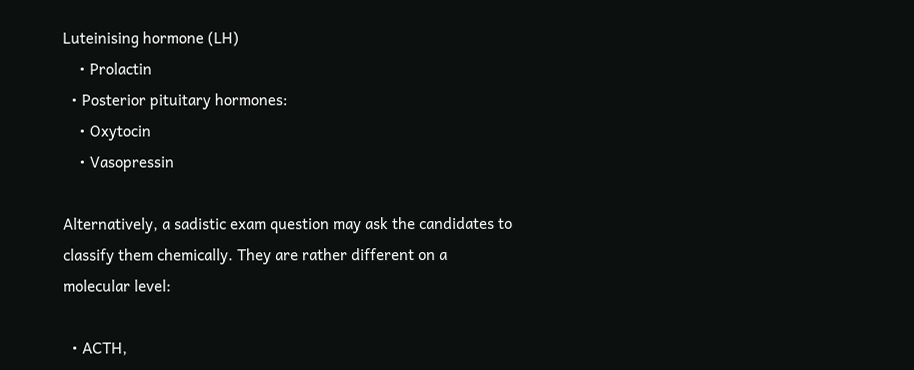Luteinising hormone (LH)
    • Prolactin
  • Posterior pituitary hormones:
    • Oxytocin
    • Vasopressin

Alternatively, a sadistic exam question may ask the candidates to classify them chemically. They are rather different on a molecular level:

  • ACTH,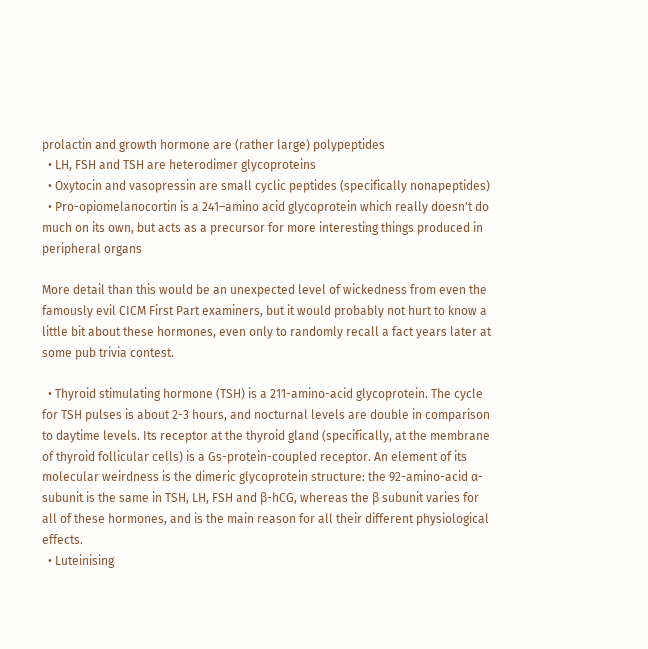prolactin and growth hormone are (rather large) polypeptides
  • LH, FSH and TSH are heterodimer glycoproteins
  • Oxytocin and vasopressin are small cyclic peptides (specifically nonapeptides)
  • Pro-opiomelanocortin is a 241–amino acid glycoprotein which really doesn't do much on its own, but acts as a precursor for more interesting things produced in peripheral organs

More detail than this would be an unexpected level of wickedness from even the famously evil CICM First Part examiners, but it would probably not hurt to know a little bit about these hormones, even only to randomly recall a fact years later at some pub trivia contest.

  • Thyroid stimulating hormone (TSH) is a 211-amino-acid glycoprotein. The cycle for TSH pulses is about 2-3 hours, and nocturnal levels are double in comparison to daytime levels. Its receptor at the thyroid gland (specifically, at the membrane of thyroid follicular cells) is a Gs-protein-coupled receptor. An element of its molecular weirdness is the dimeric glycoprotein structure: the 92-amino-acid α-subunit is the same in TSH, LH, FSH and β-hCG, whereas the β subunit varies for all of these hormones, and is the main reason for all their different physiological effects.
  • Luteinising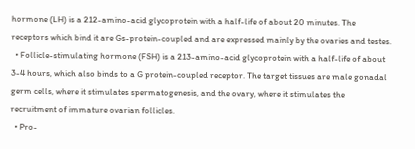hormone (LH) is a 212-amino-acid glycoprotein with a half-life of about 20 minutes. The receptors which bind it are Gs-protein-coupled and are expressed mainly by the ovaries and testes.
  • Follicle-stimulating hormone (FSH) is a 213-amino-acid glycoprotein with a half-life of about 3-4 hours, which also binds to a G protein-coupled receptor. The target tissues are male gonadal germ cells, where it stimulates spermatogenesis, and the ovary, where it stimulates the recruitment of immature ovarian follicles.
  • Pro-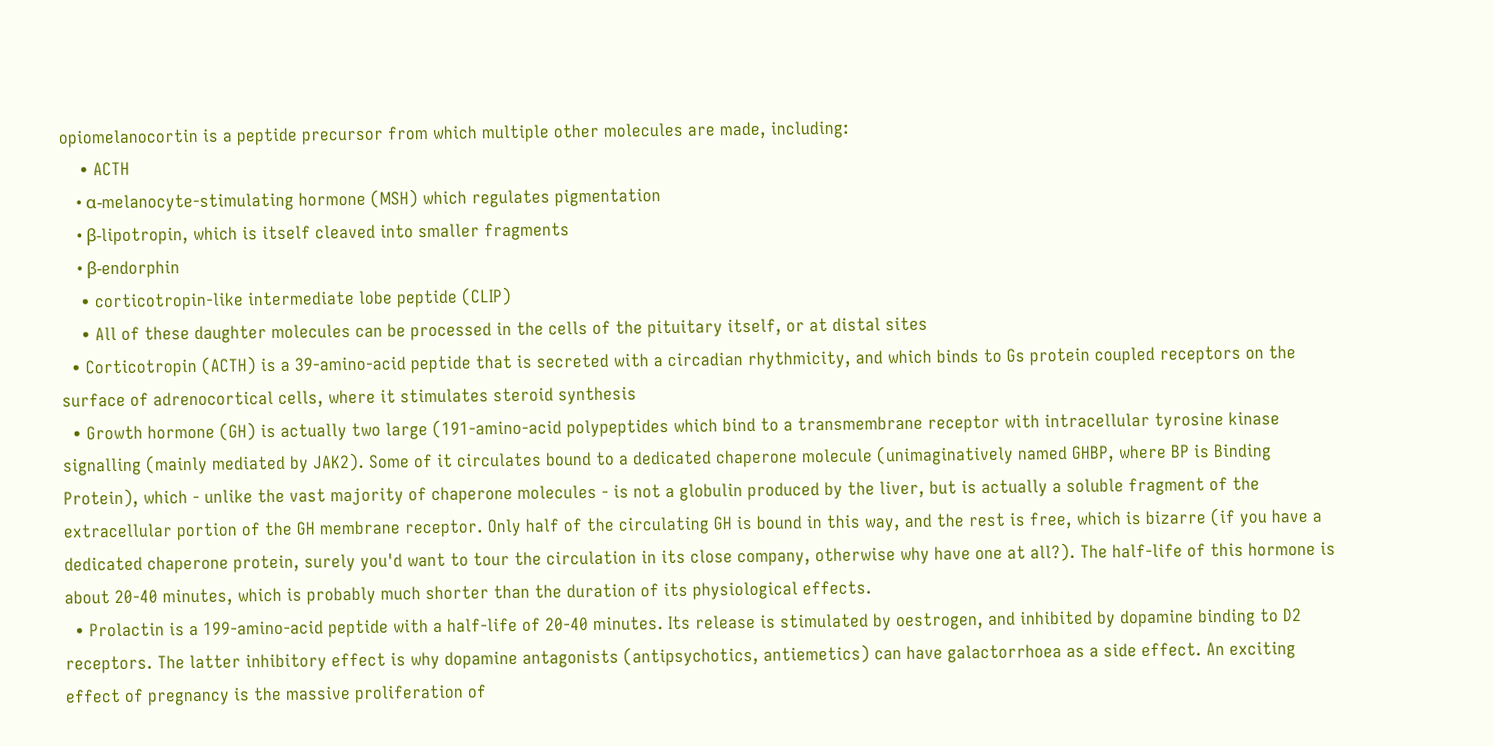opiomelanocortin is a peptide precursor from which multiple other molecules are made, including:
    • ACTH
    • α-melanocyte-stimulating hormone (MSH) which regulates pigmentation
    • β-lipotropin, which is itself cleaved into smaller fragments
    • β-endorphin
    • corticotropin-like intermediate lobe peptide (CLIP)
    • All of these daughter molecules can be processed in the cells of the pituitary itself, or at distal sites
  • Corticotropin (ACTH) is a 39-amino-acid peptide that is secreted with a circadian rhythmicity, and which binds to Gs protein coupled receptors on the surface of adrenocortical cells, where it stimulates steroid synthesis
  • Growth hormone (GH) is actually two large (191-amino-acid polypeptides which bind to a transmembrane receptor with intracellular tyrosine kinase signalling (mainly mediated by JAK2). Some of it circulates bound to a dedicated chaperone molecule (unimaginatively named GHBP, where BP is Binding Protein), which - unlike the vast majority of chaperone molecules - is not a globulin produced by the liver, but is actually a soluble fragment of the extracellular portion of the GH membrane receptor. Only half of the circulating GH is bound in this way, and the rest is free, which is bizarre (if you have a dedicated chaperone protein, surely you'd want to tour the circulation in its close company, otherwise why have one at all?). The half-life of this hormone is about 20-40 minutes, which is probably much shorter than the duration of its physiological effects.
  • Prolactin is a 199-amino-acid peptide with a half-life of 20-40 minutes. Its release is stimulated by oestrogen, and inhibited by dopamine binding to D2 receptors. The latter inhibitory effect is why dopamine antagonists (antipsychotics, antiemetics) can have galactorrhoea as a side effect. An exciting effect of pregnancy is the massive proliferation of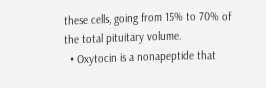these cells, going from 15% to 70% of the total pituitary volume.
  • Oxytocin is a nonapeptide that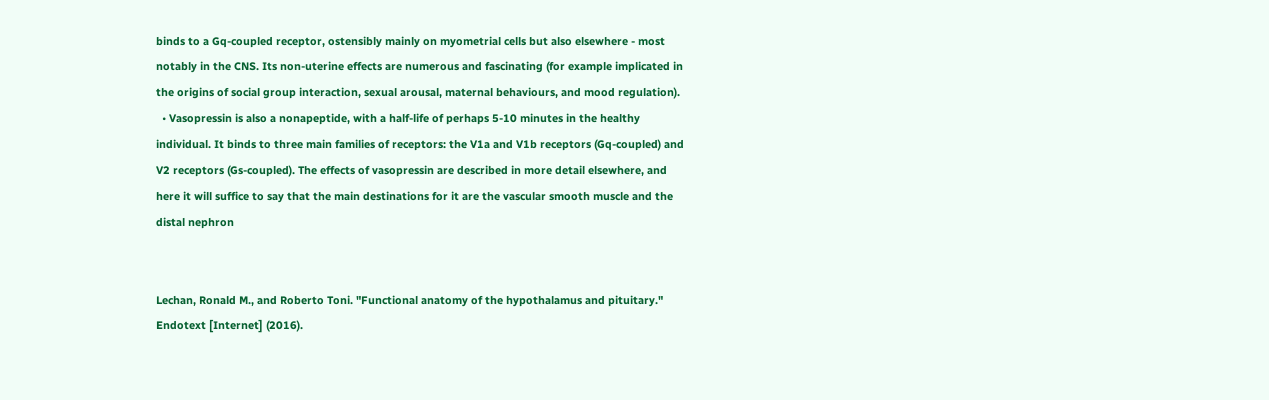binds to a Gq-coupled receptor, ostensibly mainly on myometrial cells but also elsewhere - most notably in the CNS. Its non-uterine effects are numerous and fascinating (for example implicated in the origins of social group interaction, sexual arousal, maternal behaviours, and mood regulation).
  • Vasopressin is also a nonapeptide, with a half-life of perhaps 5-10 minutes in the healthy individual. It binds to three main families of receptors: the V1a and V1b receptors (Gq-coupled) and  V2 receptors (Gs-coupled). The effects of vasopressin are described in more detail elsewhere, and here it will suffice to say that the main destinations for it are the vascular smooth muscle and the distal nephron


Lechan, Ronald M., and Roberto Toni. "Functional anatomy of the hypothalamus and pituitary." Endotext [Internet] (2016).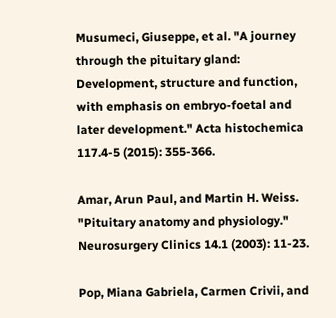Musumeci, Giuseppe, et al. "A journey through the pituitary gland: Development, structure and function, with emphasis on embryo-foetal and later development." Acta histochemica 117.4-5 (2015): 355-366.

Amar, Arun Paul, and Martin H. Weiss. "Pituitary anatomy and physiology." Neurosurgery Clinics 14.1 (2003): 11-23.

Pop, Miana Gabriela, Carmen Crivii, and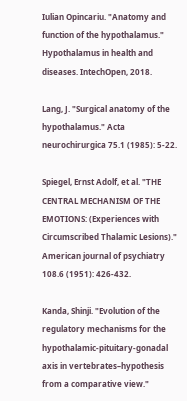Iulian Opincariu. "Anatomy and function of the hypothalamus." Hypothalamus in health and diseases. IntechOpen, 2018.

Lang, J. "Surgical anatomy of the hypothalamus." Acta neurochirurgica 75.1 (1985): 5-22.

Spiegel, Ernst Adolf, et al. "THE CENTRAL MECHANISM OF THE EMOTIONS: (Experiences with Circumscribed Thalamic Lesions)." American journal of psychiatry 108.6 (1951): 426-432.

Kanda, Shinji. "Evolution of the regulatory mechanisms for the hypothalamic-pituitary-gonadal axis in vertebrates–hypothesis from a comparative view."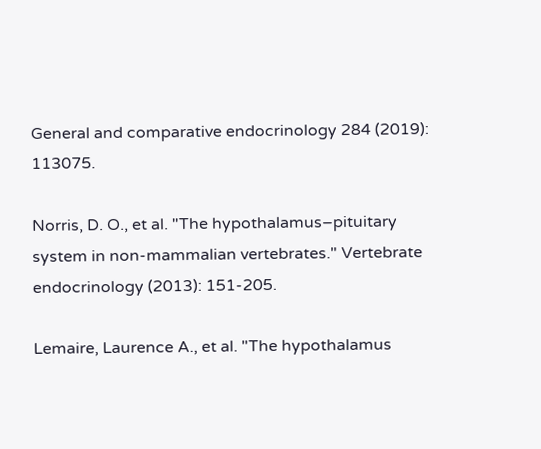General and comparative endocrinology 284 (2019): 113075.

Norris, D. O., et al. "The hypothalamus–pituitary system in non-mammalian vertebrates." Vertebrate endocrinology (2013): 151-205.

Lemaire, Laurence A., et al. "The hypothalamus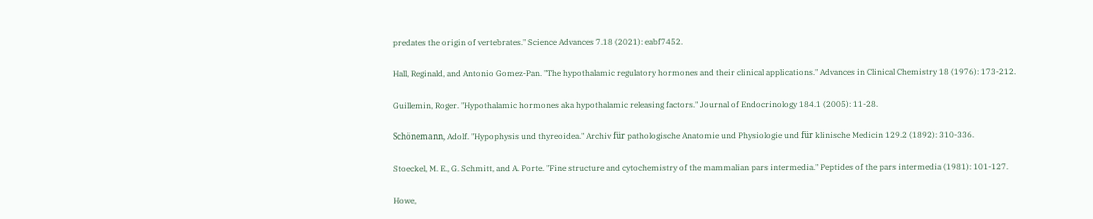predates the origin of vertebrates." Science Advances 7.18 (2021): eabf7452.

Hall, Reginald, and Antonio Gomez-Pan. "The hypothalamic regulatory hormones and their clinical applications." Advances in Clinical Chemistry 18 (1976): 173-212.

Guillemin, Roger. "Hypothalamic hormones aka hypothalamic releasing factors." Journal of Endocrinology 184.1 (2005): 11-28.

Schönemann, Adolf. "Hypophysis und thyreoidea." Archiv für pathologische Anatomie und Physiologie und für klinische Medicin 129.2 (1892): 310-336.

Stoeckel, M. E., G. Schmitt, and A. Porte. "Fine structure and cytochemistry of the mammalian pars intermedia." Peptides of the pars intermedia (1981): 101-127.

Howe,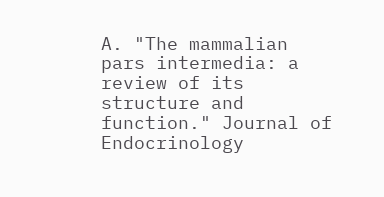A. "The mammalian pars intermedia: a review of its structure and function." Journal of Endocrinology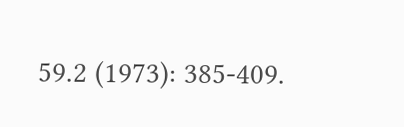59.2 (1973): 385-409.